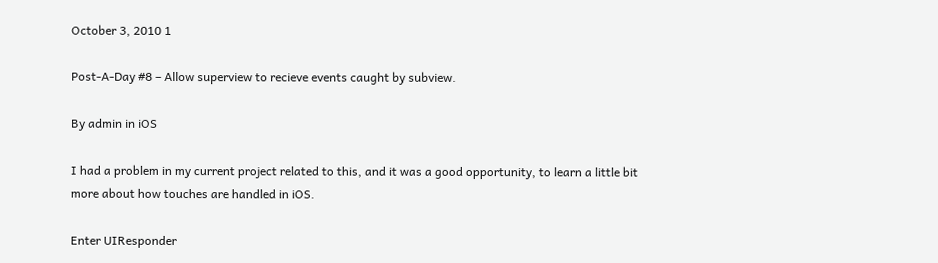October 3, 2010 1

Post-A-Day #8 – Allow superview to recieve events caught by subview.

By admin in iOS

I had a problem in my current project related to this, and it was a good opportunity, to learn a little bit more about how touches are handled in iOS.

Enter UIResponder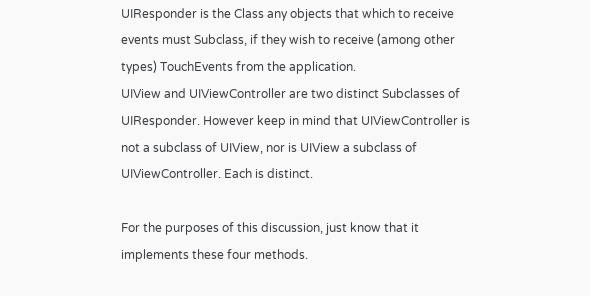UIResponder is the Class any objects that which to receive events must Subclass, if they wish to receive (among other types) TouchEvents from the application.
UIView and UIViewController are two distinct Subclasses of UIResponder. However keep in mind that UIViewController is not a subclass of UIView, nor is UIView a subclass of UIViewController. Each is distinct.

For the purposes of this discussion, just know that it implements these four methods.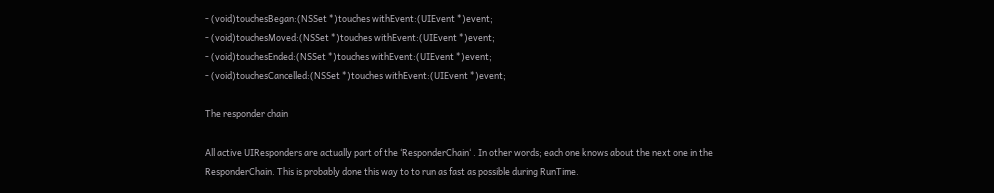- (void)touchesBegan:(NSSet *)touches withEvent:(UIEvent *)event;
- (void)touchesMoved:(NSSet *)touches withEvent:(UIEvent *)event;
- (void)touchesEnded:(NSSet *)touches withEvent:(UIEvent *)event;
- (void)touchesCancelled:(NSSet *)touches withEvent:(UIEvent *)event;

The responder chain

All active UIResponders are actually part of the ‘ResponderChain‘ . In other words; each one knows about the next one in the ResponderChain. This is probably done this way to to run as fast as possible during RunTime.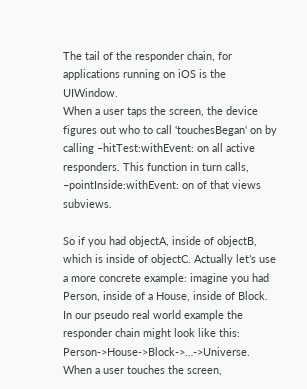The tail of the responder chain, for applications running on iOS is the UIWindow.
When a user taps the screen, the device figures out who to call ‘touchesBegan‘ on by calling –hitTest:withEvent: on all active responders. This function in turn calls, –pointInside:withEvent: on of that views subviews.

So if you had objectA, inside of objectB, which is inside of objectC. Actually let’s use a more concrete example: imagine you had Person, inside of a House, inside of Block.
In our pseudo real world example the responder chain might look like this: Person->House->Block->…->Universe.
When a user touches the screen,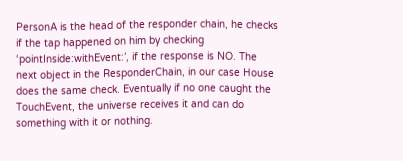PersonA is the head of the responder chain, he checks if the tap happened on him by checking ‘pointInside:withEvent:’, if the response is NO. The next object in the ResponderChain, in our case House does the same check. Eventually if no one caught the TouchEvent, the universe receives it and can do something with it or nothing.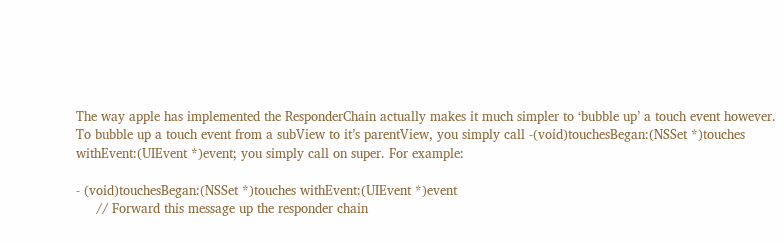The way apple has implemented the ResponderChain actually makes it much simpler to ‘bubble up’ a touch event however.
To bubble up a touch event from a subView to it’s parentView, you simply call -(void)touchesBegan:(NSSet *)touches withEvent:(UIEvent *)event; you simply call on super. For example:

- (void)touchesBegan:(NSSet *)touches withEvent:(UIEvent *)event
     // Forward this message up the responder chain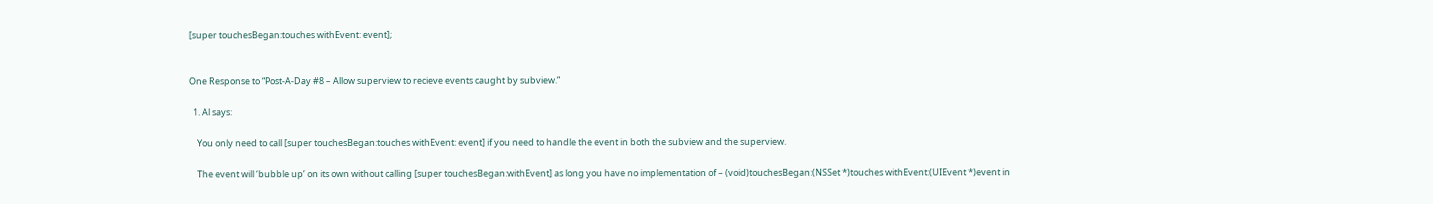[super touchesBegan:touches withEvent: event];


One Response to “Post-A-Day #8 – Allow superview to recieve events caught by subview.”

  1. Al says:

    You only need to call [super touchesBegan:touches withEvent: event] if you need to handle the event in both the subview and the superview.

    The event will ‘bubble up’ on its own without calling [super touchesBegan:withEvent] as long you have no implementation of – (void)touchesBegan:(NSSet *)touches withEvent:(UIEvent *)event in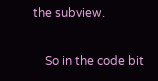the subview.

    So in the code bit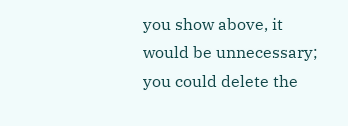you show above, it would be unnecessary; you could delete the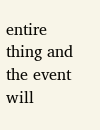entire thing and the event will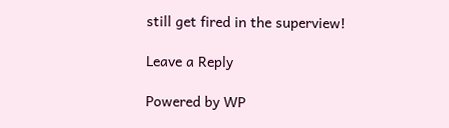still get fired in the superview!

Leave a Reply

Powered by WP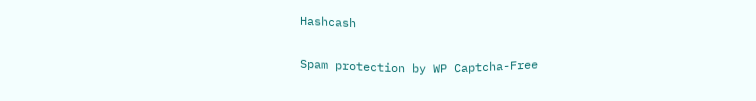Hashcash

Spam protection by WP Captcha-Free